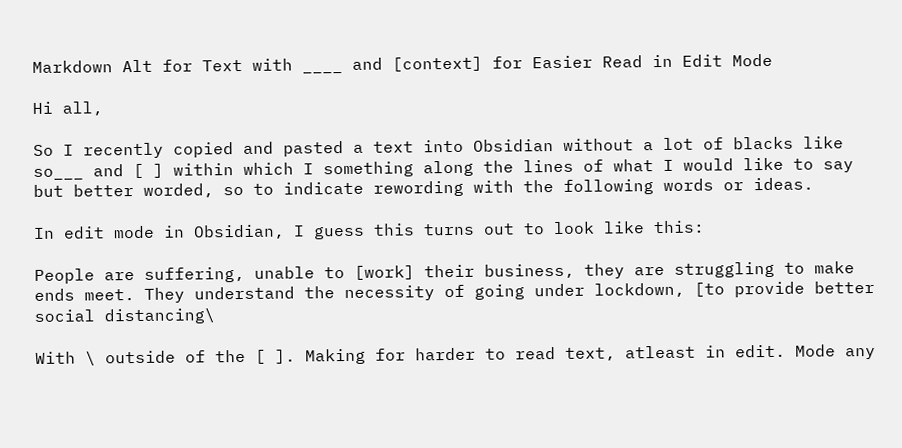Markdown Alt for Text with ____ and [context] for Easier Read in Edit Mode

Hi all,

So I recently copied and pasted a text into Obsidian without a lot of blacks like so___ and [ ] within which I something along the lines of what I would like to say but better worded, so to indicate rewording with the following words or ideas.

In edit mode in Obsidian, I guess this turns out to look like this:

People are suffering, unable to [work] their business, they are struggling to make ends meet. They understand the necessity of going under lockdown, [to provide better social distancing\

With \ outside of the [ ]. Making for harder to read text, atleast in edit. Mode any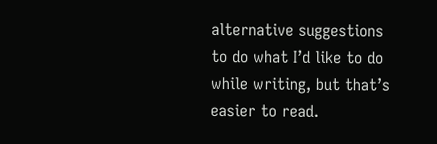alternative suggestions to do what I’d like to do while writing, but that’s easier to read.